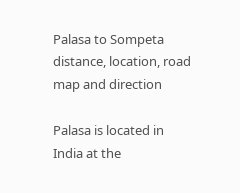Palasa to Sompeta distance, location, road map and direction

Palasa is located in India at the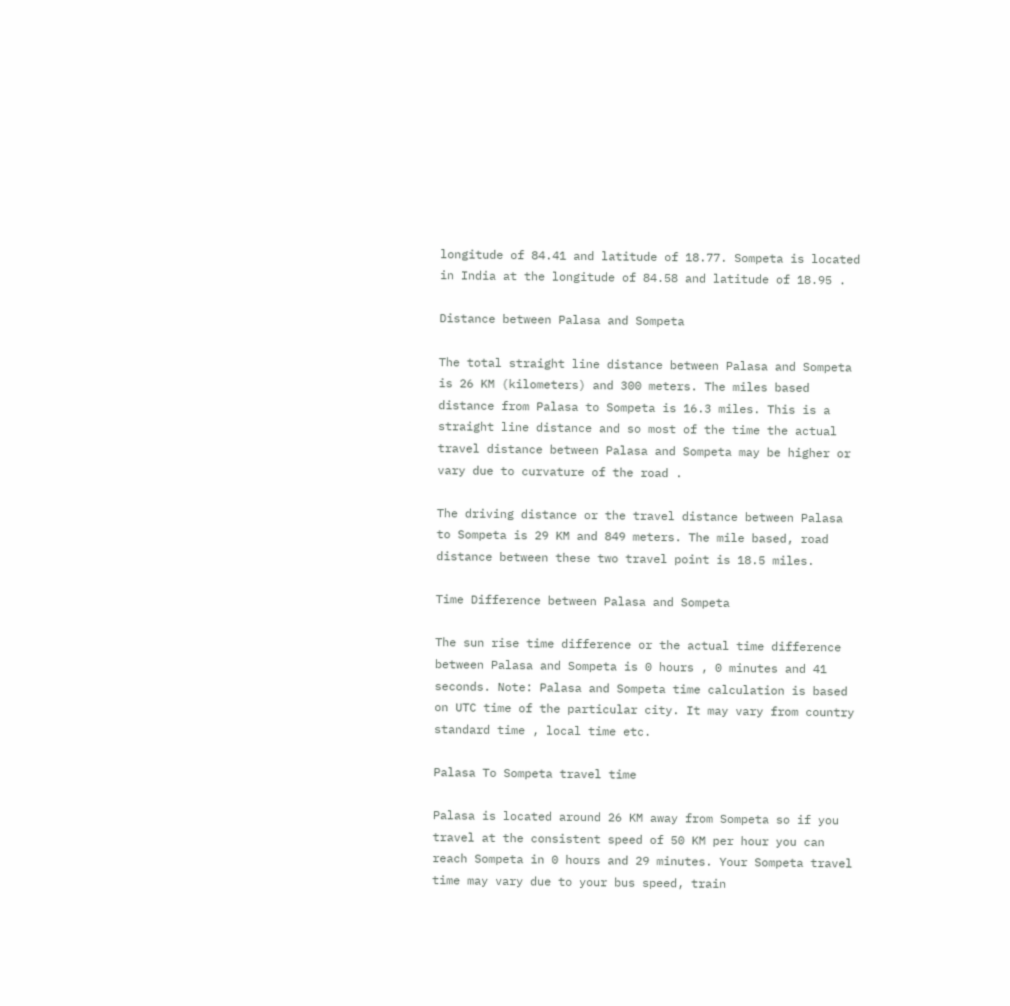longitude of 84.41 and latitude of 18.77. Sompeta is located in India at the longitude of 84.58 and latitude of 18.95 .

Distance between Palasa and Sompeta

The total straight line distance between Palasa and Sompeta is 26 KM (kilometers) and 300 meters. The miles based distance from Palasa to Sompeta is 16.3 miles. This is a straight line distance and so most of the time the actual travel distance between Palasa and Sompeta may be higher or vary due to curvature of the road .

The driving distance or the travel distance between Palasa to Sompeta is 29 KM and 849 meters. The mile based, road distance between these two travel point is 18.5 miles.

Time Difference between Palasa and Sompeta

The sun rise time difference or the actual time difference between Palasa and Sompeta is 0 hours , 0 minutes and 41 seconds. Note: Palasa and Sompeta time calculation is based on UTC time of the particular city. It may vary from country standard time , local time etc.

Palasa To Sompeta travel time

Palasa is located around 26 KM away from Sompeta so if you travel at the consistent speed of 50 KM per hour you can reach Sompeta in 0 hours and 29 minutes. Your Sompeta travel time may vary due to your bus speed, train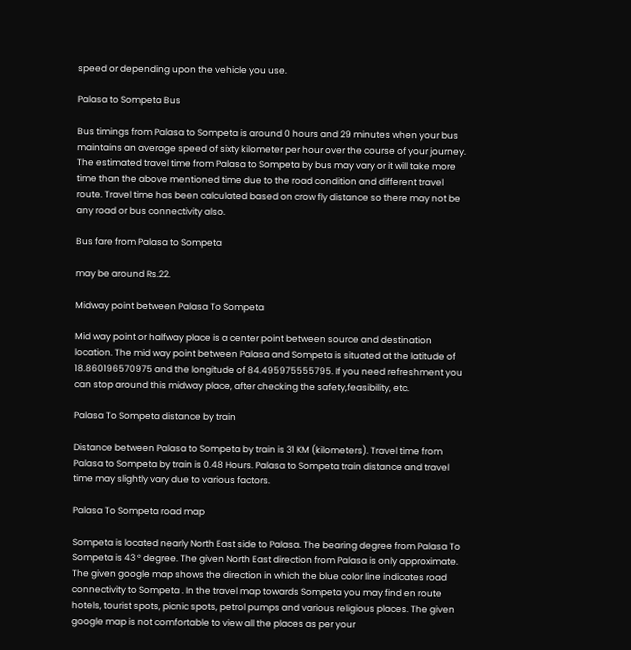speed or depending upon the vehicle you use.

Palasa to Sompeta Bus

Bus timings from Palasa to Sompeta is around 0 hours and 29 minutes when your bus maintains an average speed of sixty kilometer per hour over the course of your journey. The estimated travel time from Palasa to Sompeta by bus may vary or it will take more time than the above mentioned time due to the road condition and different travel route. Travel time has been calculated based on crow fly distance so there may not be any road or bus connectivity also.

Bus fare from Palasa to Sompeta

may be around Rs.22.

Midway point between Palasa To Sompeta

Mid way point or halfway place is a center point between source and destination location. The mid way point between Palasa and Sompeta is situated at the latitude of 18.860196570975 and the longitude of 84.495975555795. If you need refreshment you can stop around this midway place, after checking the safety,feasibility, etc.

Palasa To Sompeta distance by train

Distance between Palasa to Sompeta by train is 31 KM (kilometers). Travel time from Palasa to Sompeta by train is 0.48 Hours. Palasa to Sompeta train distance and travel time may slightly vary due to various factors.

Palasa To Sompeta road map

Sompeta is located nearly North East side to Palasa. The bearing degree from Palasa To Sompeta is 43 ° degree. The given North East direction from Palasa is only approximate. The given google map shows the direction in which the blue color line indicates road connectivity to Sompeta . In the travel map towards Sompeta you may find en route hotels, tourist spots, picnic spots, petrol pumps and various religious places. The given google map is not comfortable to view all the places as per your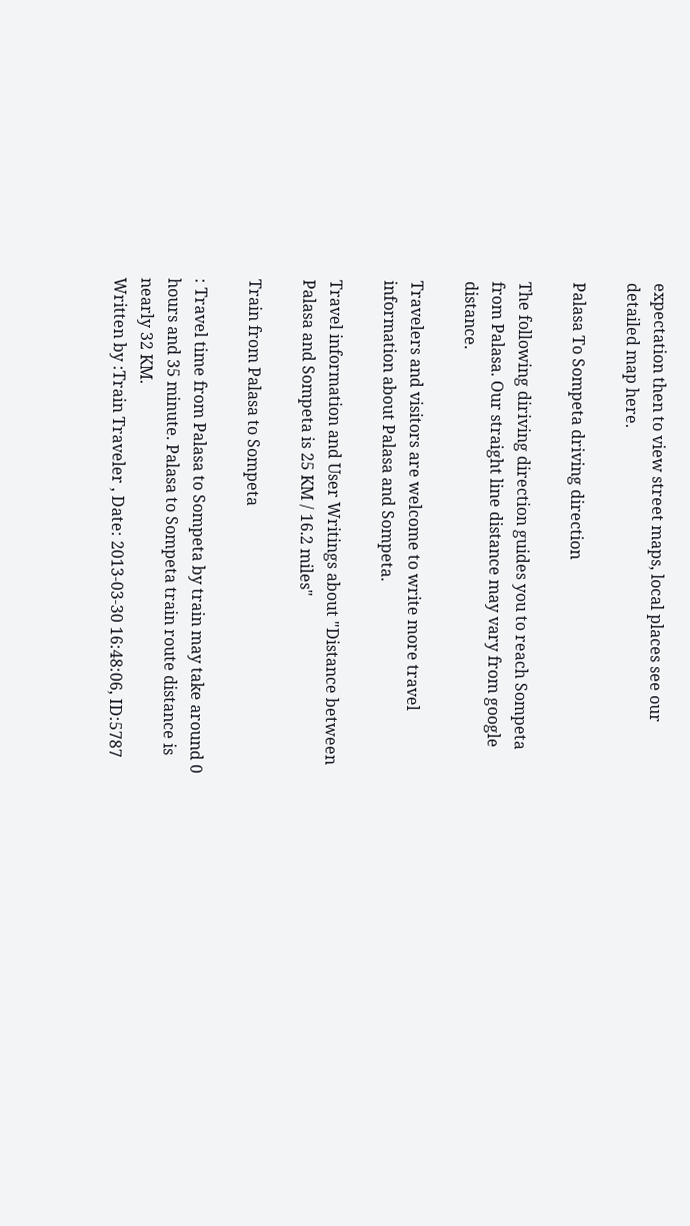expectation then to view street maps, local places see our detailed map here.

Palasa To Sompeta driving direction

The following diriving direction guides you to reach Sompeta from Palasa. Our straight line distance may vary from google distance.

Travelers and visitors are welcome to write more travel information about Palasa and Sompeta.

Travel information and User Writings about "Distance between Palasa and Sompeta is 25 KM / 16.2 miles"

Train from Palasa to Sompeta

: Travel time from Palasa to Sompeta by train may take around 0 hours and 35 minute. Palasa to Sompeta train route distance is nearly 32 KM.
Written by :Train Traveler , Date: 2013-03-30 16:48:06, ID:5787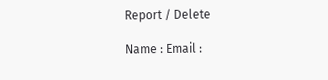Report / Delete

Name : Email :